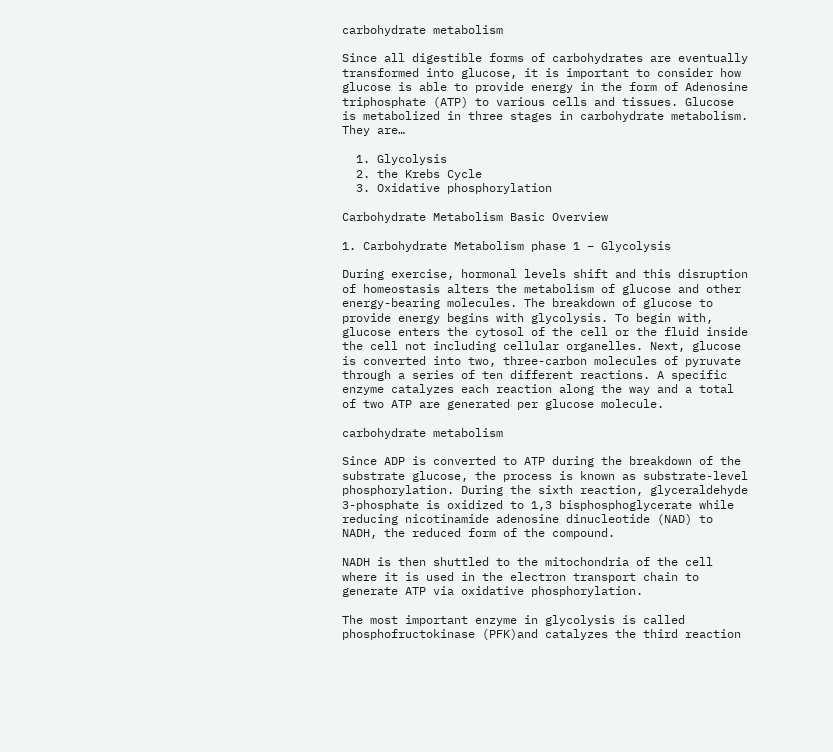carbohydrate metabolism

Since all digestible forms of carbohydrates are eventually transformed into glucose, it is important to consider how glucose is able to provide energy in the form of Adenosine triphosphate (ATP) to various cells and tissues. Glucose is metabolized in three stages in carbohydrate metabolism. They are…

  1. Glycolysis
  2. the Krebs Cycle
  3. Oxidative phosphorylation

Carbohydrate Metabolism Basic Overview

1. Carbohydrate Metabolism phase 1 – Glycolysis

During exercise, hormonal levels shift and this disruption of homeostasis alters the metabolism of glucose and other energy-bearing molecules. The breakdown of glucose to provide energy begins with glycolysis. To begin with, glucose enters the cytosol of the cell or the fluid inside the cell not including cellular organelles. Next, glucose is converted into two, three-carbon molecules of pyruvate through a series of ten different reactions. A specific enzyme catalyzes each reaction along the way and a total of two ATP are generated per glucose molecule.

carbohydrate metabolism

Since ADP is converted to ATP during the breakdown of the substrate glucose, the process is known as substrate-level phosphorylation. During the sixth reaction, glyceraldehyde 3-phosphate is oxidized to 1,3 bisphosphoglycerate while reducing nicotinamide adenosine dinucleotide (NAD) to NADH, the reduced form of the compound.

NADH is then shuttled to the mitochondria of the cell where it is used in the electron transport chain to generate ATP via oxidative phosphorylation.

The most important enzyme in glycolysis is called phosphofructokinase (PFK)and catalyzes the third reaction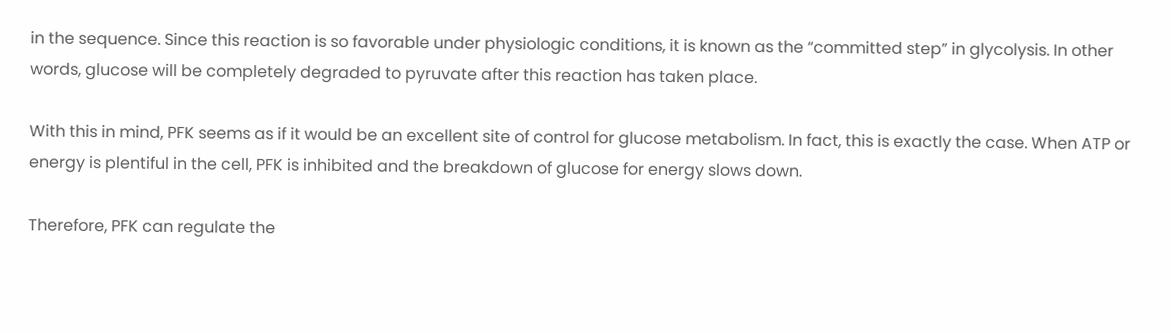in the sequence. Since this reaction is so favorable under physiologic conditions, it is known as the “committed step” in glycolysis. In other words, glucose will be completely degraded to pyruvate after this reaction has taken place.

With this in mind, PFK seems as if it would be an excellent site of control for glucose metabolism. In fact, this is exactly the case. When ATP or energy is plentiful in the cell, PFK is inhibited and the breakdown of glucose for energy slows down.

Therefore, PFK can regulate the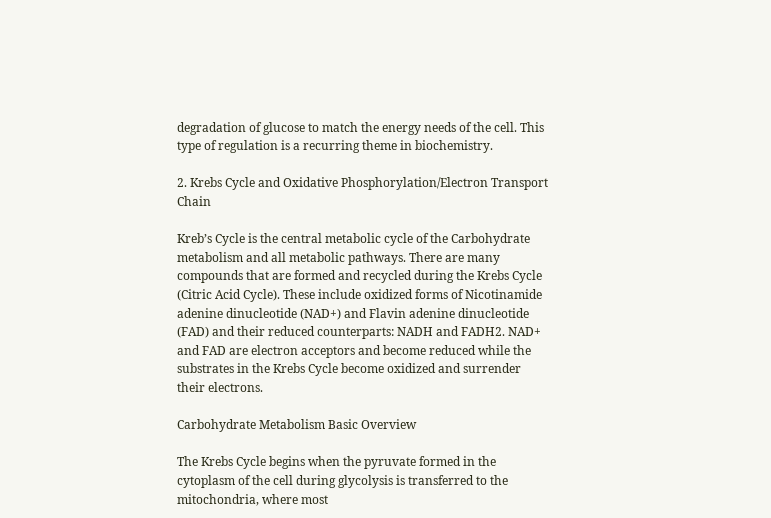degradation of glucose to match the energy needs of the cell. This type of regulation is a recurring theme in biochemistry.

2. Krebs Cycle and Oxidative Phosphorylation/Electron Transport Chain

Kreb’s Cycle is the central metabolic cycle of the Carbohydrate metabolism and all metabolic pathways. There are many compounds that are formed and recycled during the Krebs Cycle (Citric Acid Cycle). These include oxidized forms of Nicotinamide adenine dinucleotide (NAD+) and Flavin adenine dinucleotide (FAD) and their reduced counterparts: NADH and FADH2. NAD+ and FAD are electron acceptors and become reduced while the substrates in the Krebs Cycle become oxidized and surrender their electrons.

Carbohydrate Metabolism Basic Overview

The Krebs Cycle begins when the pyruvate formed in the cytoplasm of the cell during glycolysis is transferred to the mitochondria, where most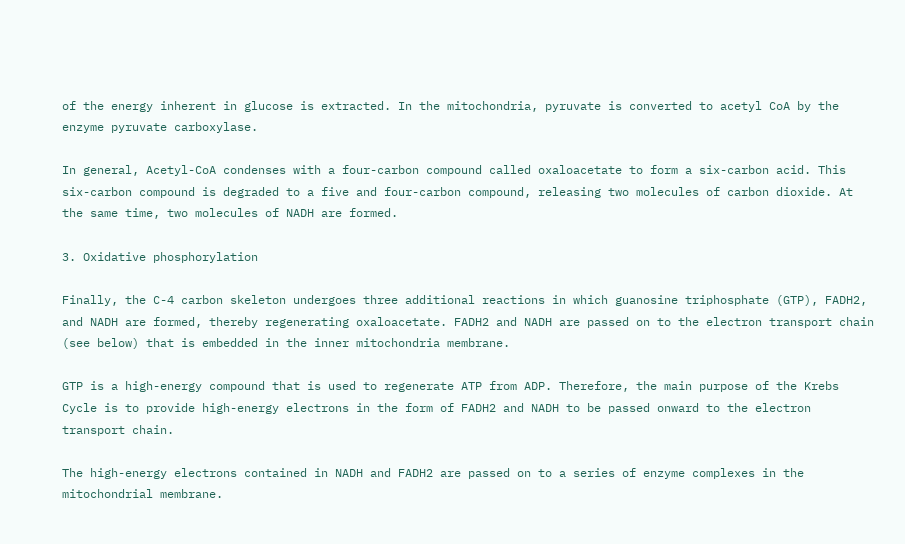of the energy inherent in glucose is extracted. In the mitochondria, pyruvate is converted to acetyl CoA by the enzyme pyruvate carboxylase.

In general, Acetyl-CoA condenses with a four-carbon compound called oxaloacetate to form a six-carbon acid. This six-carbon compound is degraded to a five and four-carbon compound, releasing two molecules of carbon dioxide. At the same time, two molecules of NADH are formed.

3. Oxidative phosphorylation

Finally, the C-4 carbon skeleton undergoes three additional reactions in which guanosine triphosphate (GTP), FADH2, and NADH are formed, thereby regenerating oxaloacetate. FADH2 and NADH are passed on to the electron transport chain (see below) that is embedded in the inner mitochondria membrane.

GTP is a high-energy compound that is used to regenerate ATP from ADP. Therefore, the main purpose of the Krebs Cycle is to provide high-energy electrons in the form of FADH2 and NADH to be passed onward to the electron transport chain.

The high-energy electrons contained in NADH and FADH2 are passed on to a series of enzyme complexes in the mitochondrial membrane.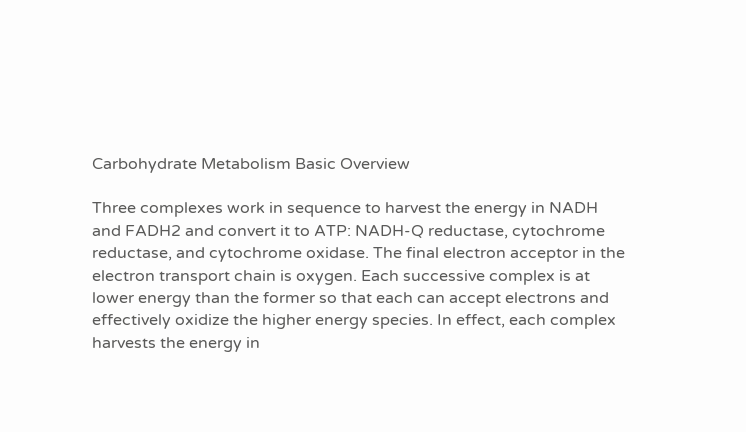Carbohydrate Metabolism Basic Overview

Three complexes work in sequence to harvest the energy in NADH and FADH2 and convert it to ATP: NADH-Q reductase, cytochrome reductase, and cytochrome oxidase. The final electron acceptor in the electron transport chain is oxygen. Each successive complex is at lower energy than the former so that each can accept electrons and effectively oxidize the higher energy species. In effect, each complex harvests the energy in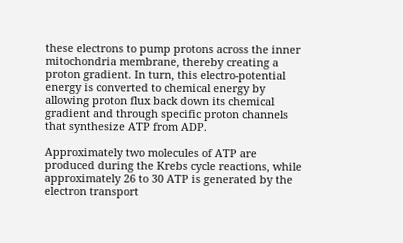these electrons to pump protons across the inner mitochondria membrane, thereby creating a proton gradient. In turn, this electro-potential energy is converted to chemical energy by allowing proton flux back down its chemical gradient and through specific proton channels that synthesize ATP from ADP.

Approximately two molecules of ATP are produced during the Krebs cycle reactions, while approximately 26 to 30 ATP is generated by the electron transport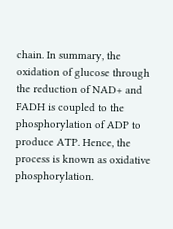chain. In summary, the oxidation of glucose through the reduction of NAD+ and FADH is coupled to the phosphorylation of ADP to produce ATP. Hence, the process is known as oxidative phosphorylation.